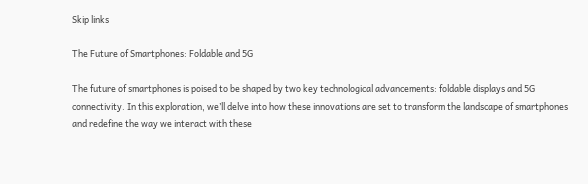Skip links

The Future of Smartphones: Foldable and 5G

The future of smartphones is poised to be shaped by two key technological advancements: foldable displays and 5G connectivity. In this exploration, we’ll delve into how these innovations are set to transform the landscape of smartphones and redefine the way we interact with these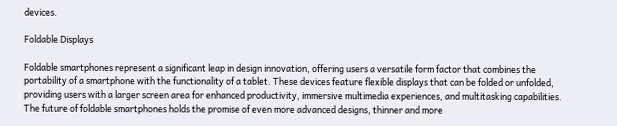devices.

Foldable Displays

Foldable smartphones represent a significant leap in design innovation, offering users a versatile form factor that combines the portability of a smartphone with the functionality of a tablet. These devices feature flexible displays that can be folded or unfolded, providing users with a larger screen area for enhanced productivity, immersive multimedia experiences, and multitasking capabilities. The future of foldable smartphones holds the promise of even more advanced designs, thinner and more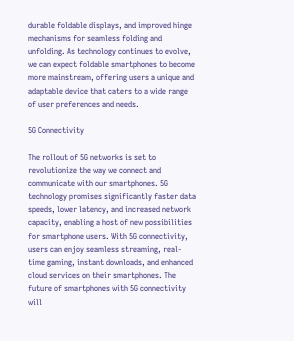durable foldable displays, and improved hinge mechanisms for seamless folding and unfolding. As technology continues to evolve, we can expect foldable smartphones to become more mainstream, offering users a unique and adaptable device that caters to a wide range of user preferences and needs.

5G Connectivity

The rollout of 5G networks is set to revolutionize the way we connect and communicate with our smartphones. 5G technology promises significantly faster data speeds, lower latency, and increased network capacity, enabling a host of new possibilities for smartphone users. With 5G connectivity, users can enjoy seamless streaming, real-time gaming, instant downloads, and enhanced cloud services on their smartphones. The future of smartphones with 5G connectivity will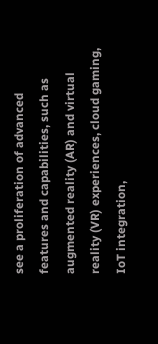see a proliferation of advanced features and capabilities, such as augmented reality (AR) and virtual reality (VR) experiences, cloud gaming, IoT integration,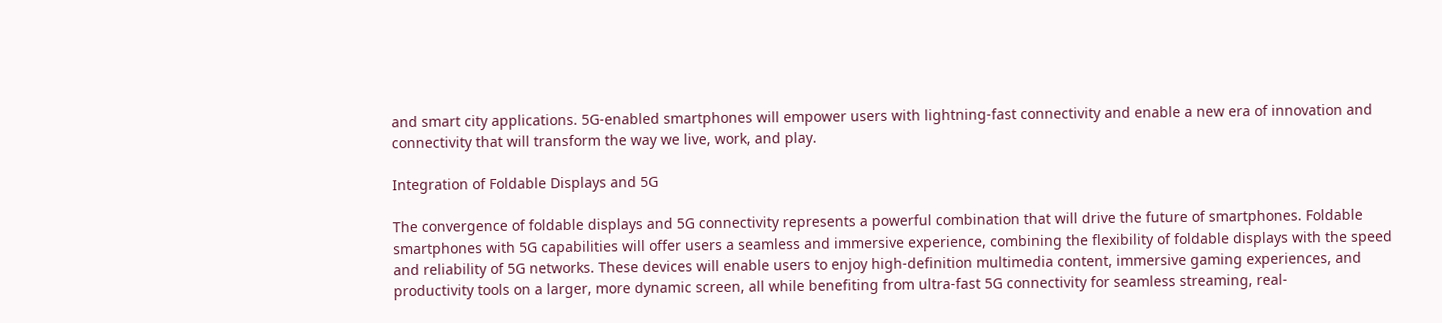and smart city applications. 5G-enabled smartphones will empower users with lightning-fast connectivity and enable a new era of innovation and connectivity that will transform the way we live, work, and play.

Integration of Foldable Displays and 5G

The convergence of foldable displays and 5G connectivity represents a powerful combination that will drive the future of smartphones. Foldable smartphones with 5G capabilities will offer users a seamless and immersive experience, combining the flexibility of foldable displays with the speed and reliability of 5G networks. These devices will enable users to enjoy high-definition multimedia content, immersive gaming experiences, and productivity tools on a larger, more dynamic screen, all while benefiting from ultra-fast 5G connectivity for seamless streaming, real-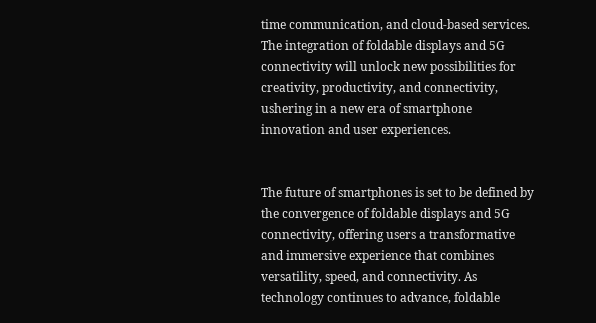time communication, and cloud-based services. The integration of foldable displays and 5G connectivity will unlock new possibilities for creativity, productivity, and connectivity, ushering in a new era of smartphone innovation and user experiences.


The future of smartphones is set to be defined by the convergence of foldable displays and 5G connectivity, offering users a transformative and immersive experience that combines versatility, speed, and connectivity. As technology continues to advance, foldable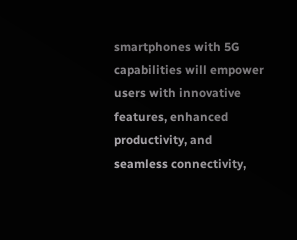smartphones with 5G capabilities will empower users with innovative features, enhanced productivity, and seamless connectivity,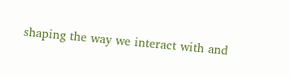shaping the way we interact with and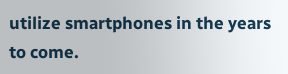utilize smartphones in the years to come.